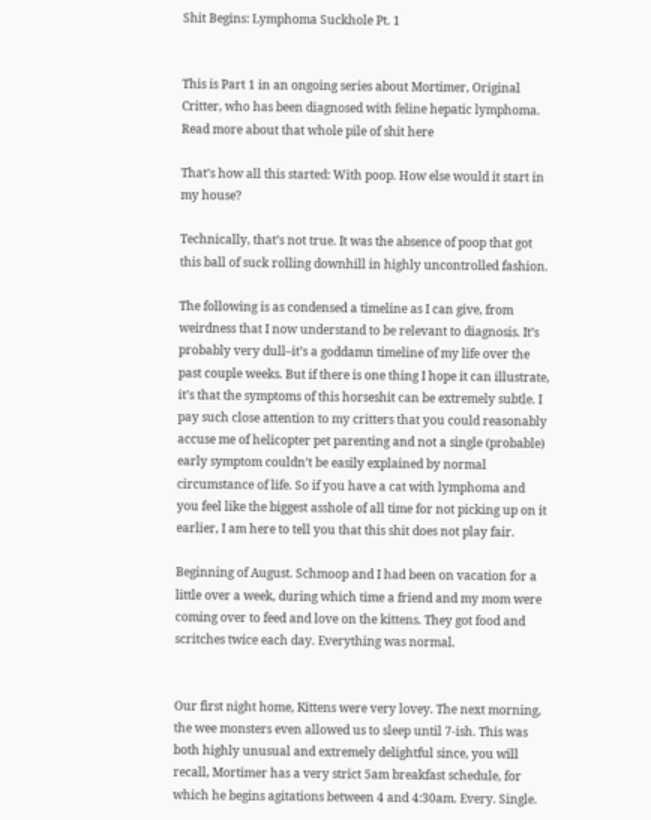Shit Begins: Lymphoma Suckhole Pt. 1


This is Part 1 in an ongoing series about Mortimer, Original Critter, who has been diagnosed with feline hepatic lymphoma. Read more about that whole pile of shit here

That’s how all this started: With poop. How else would it start in my house?

Technically, that’s not true. It was the absence of poop that got this ball of suck rolling downhill in highly uncontrolled fashion.

The following is as condensed a timeline as I can give, from weirdness that I now understand to be relevant to diagnosis. It’s probably very dull–it’s a goddamn timeline of my life over the past couple weeks. But if there is one thing I hope it can illustrate, it’s that the symptoms of this horseshit can be extremely subtle. I pay such close attention to my critters that you could reasonably accuse me of helicopter pet parenting and not a single (probable) early symptom couldn’t be easily explained by normal circumstance of life. So if you have a cat with lymphoma and you feel like the biggest asshole of all time for not picking up on it earlier, I am here to tell you that this shit does not play fair.

Beginning of August. Schmoop and I had been on vacation for a little over a week, during which time a friend and my mom were coming over to feed and love on the kittens. They got food and scritches twice each day. Everything was normal.


Our first night home, Kittens were very lovey. The next morning, the wee monsters even allowed us to sleep until 7-ish. This was both highly unusual and extremely delightful since, you will recall, Mortimer has a very strict 5am breakfast schedule, for which he begins agitations between 4 and 4:30am. Every. Single.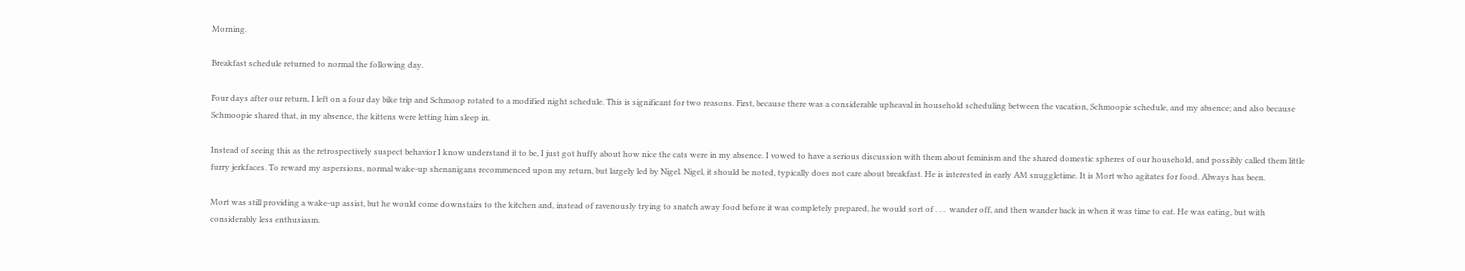Morning.

Breakfast schedule returned to normal the following day.

Four days after our return, I left on a four day bike trip and Schmoop rotated to a modified night schedule. This is significant for two reasons. First, because there was a considerable upheaval in household scheduling between the vacation, Schmoopie schedule, and my absence; and also because Schmoopie shared that, in my absence, the kittens were letting him sleep in.

Instead of seeing this as the retrospectively suspect behavior I know understand it to be, I just got huffy about how nice the cats were in my absence. I vowed to have a serious discussion with them about feminism and the shared domestic spheres of our household, and possibly called them little furry jerkfaces. To reward my aspersions, normal wake-up shenanigans recommenced upon my return, but largely led by Nigel. Nigel, it should be noted, typically does not care about breakfast. He is interested in early AM snuggletime. It is Mort who agitates for food. Always has been.

Mort was still providing a wake-up assist, but he would come downstairs to the kitchen and, instead of ravenously trying to snatch away food before it was completely prepared, he would sort of . . .  wander off, and then wander back in when it was time to eat. He was eating, but with considerably less enthusiasm.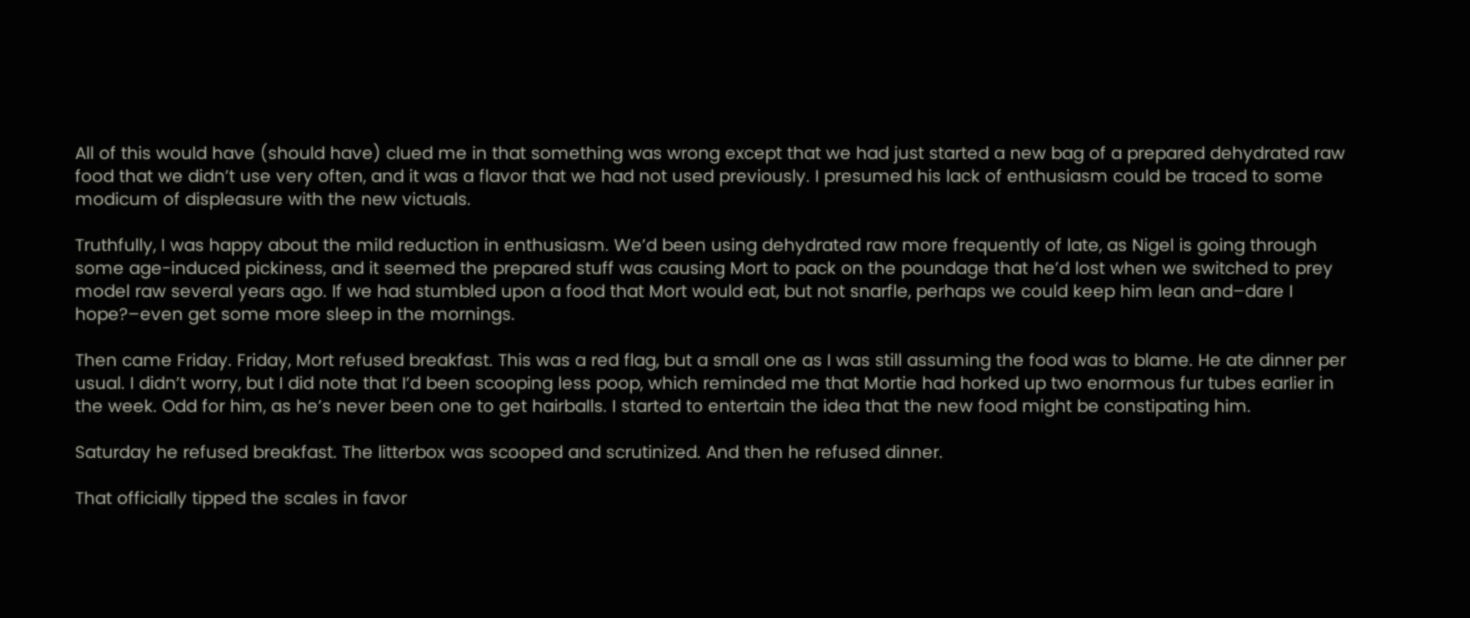All of this would have (should have) clued me in that something was wrong except that we had just started a new bag of a prepared dehydrated raw food that we didn’t use very often, and it was a flavor that we had not used previously. I presumed his lack of enthusiasm could be traced to some modicum of displeasure with the new victuals.

Truthfully, I was happy about the mild reduction in enthusiasm. We’d been using dehydrated raw more frequently of late, as Nigel is going through some age-induced pickiness, and it seemed the prepared stuff was causing Mort to pack on the poundage that he’d lost when we switched to prey model raw several years ago. If we had stumbled upon a food that Mort would eat, but not snarfle, perhaps we could keep him lean and–dare I hope?–even get some more sleep in the mornings.

Then came Friday. Friday, Mort refused breakfast. This was a red flag, but a small one as I was still assuming the food was to blame. He ate dinner per usual. I didn’t worry, but I did note that I’d been scooping less poop, which reminded me that Mortie had horked up two enormous fur tubes earlier in the week. Odd for him, as he’s never been one to get hairballs. I started to entertain the idea that the new food might be constipating him.

Saturday he refused breakfast. The litterbox was scooped and scrutinized. And then he refused dinner.

That officially tipped the scales in favor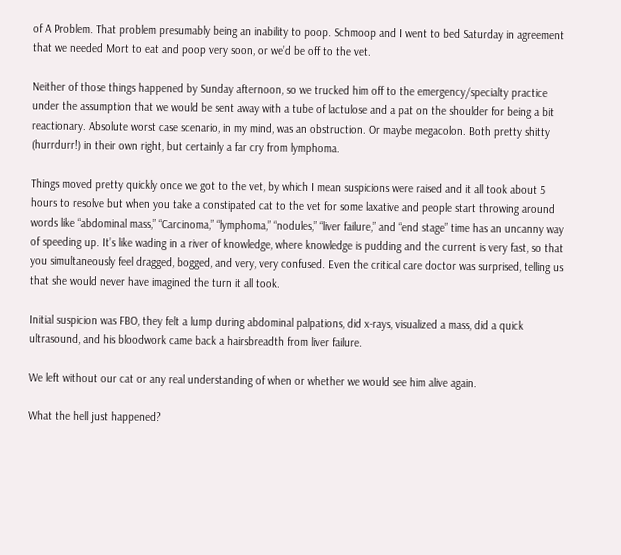of A Problem. That problem presumably being an inability to poop. Schmoop and I went to bed Saturday in agreement that we needed Mort to eat and poop very soon, or we’d be off to the vet.

Neither of those things happened by Sunday afternoon, so we trucked him off to the emergency/specialty practice under the assumption that we would be sent away with a tube of lactulose and a pat on the shoulder for being a bit reactionary. Absolute worst case scenario, in my mind, was an obstruction. Or maybe megacolon. Both pretty shitty (hurrdurr!) in their own right, but certainly a far cry from lymphoma.

Things moved pretty quickly once we got to the vet, by which I mean suspicions were raised and it all took about 5 hours to resolve but when you take a constipated cat to the vet for some laxative and people start throwing around words like “abdominal mass,” “Carcinoma,” “lymphoma,” “nodules,” “liver failure,” and “end stage” time has an uncanny way of speeding up. It’s like wading in a river of knowledge, where knowledge is pudding and the current is very fast, so that you simultaneously feel dragged, bogged, and very, very confused. Even the critical care doctor was surprised, telling us that she would never have imagined the turn it all took.

Initial suspicion was FBO, they felt a lump during abdominal palpations, did x-rays, visualized a mass, did a quick ultrasound, and his bloodwork came back a hairsbreadth from liver failure.

We left without our cat or any real understanding of when or whether we would see him alive again.

What the hell just happened?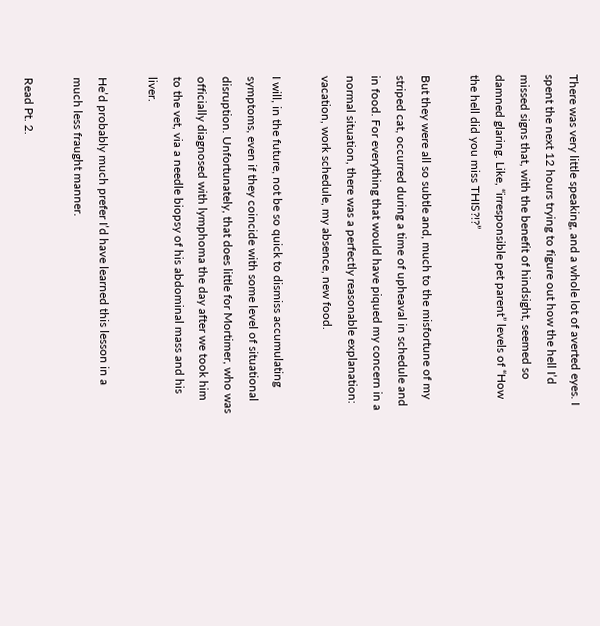There was very little speaking, and a whole lot of averted eyes. I spent the next 12 hours trying to figure out how the hell I’d missed signs that, with the benefit of hindsight, seemed so damned glaring. Like, “irresponsible pet parent” levels of “How the hell did you miss THIS?!?”

But they were all so subtle and, much to the misfortune of my striped cat, occurred during a time of upheaval in schedule and in food. For everything that would have piqued my concern in a normal situation, there was a perfectly reasonable explanation: vacation, work schedule, my absence, new food.

I will, in the future, not be so quick to dismiss accumulating symptoms, even if they coincide with some level of situational disruption. Unfortunately, that does little for Mortimer, who was officially diagnosed with lymphoma the day after we took him to the vet, via a needle biopsy of his abdominal mass and his liver.

He’d probably much prefer I’d have learned this lesson in a much less fraught manner.

Read Pt. 2.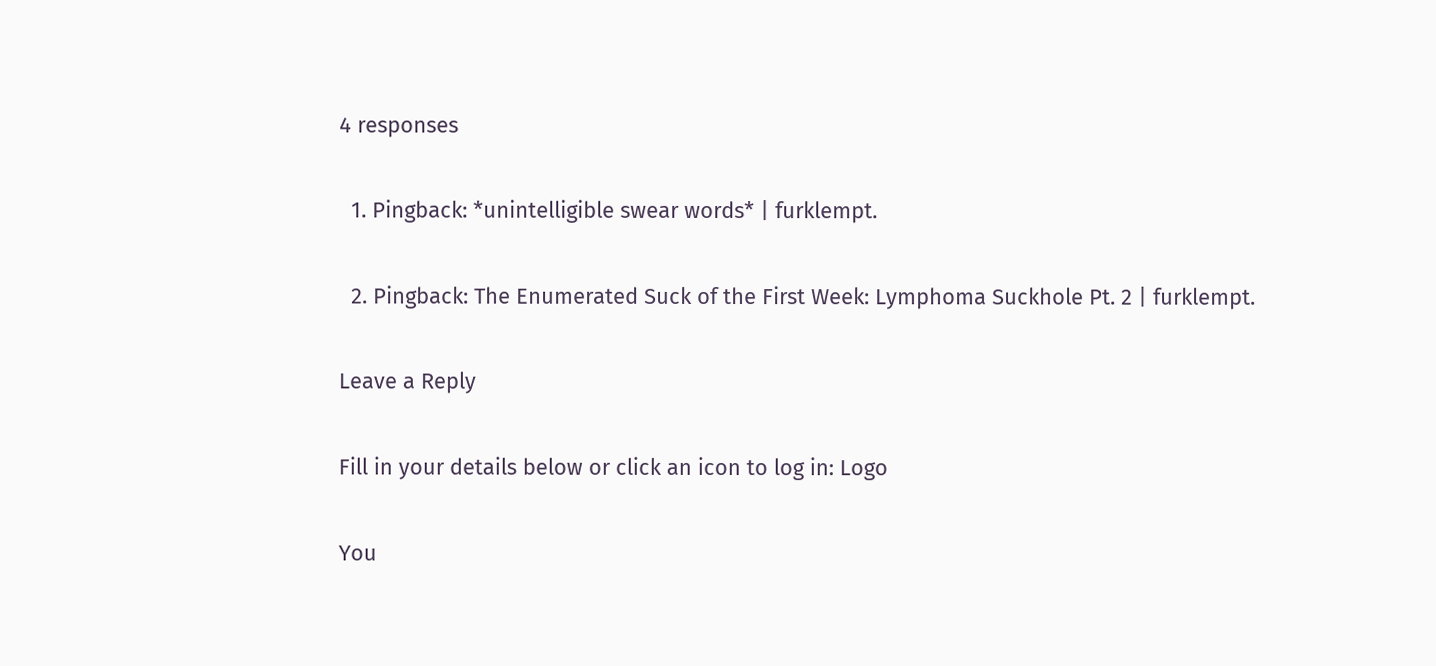4 responses

  1. Pingback: *unintelligible swear words* | furklempt.

  2. Pingback: The Enumerated Suck of the First Week: Lymphoma Suckhole Pt. 2 | furklempt.

Leave a Reply

Fill in your details below or click an icon to log in: Logo

You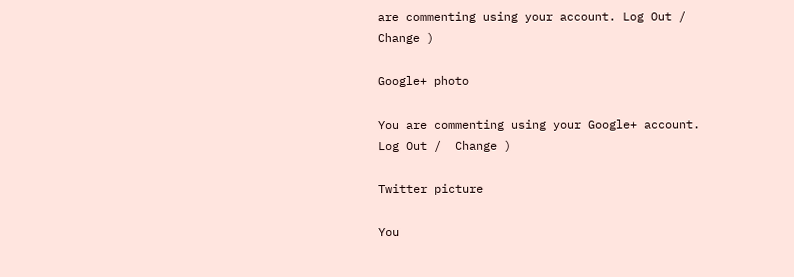are commenting using your account. Log Out /  Change )

Google+ photo

You are commenting using your Google+ account. Log Out /  Change )

Twitter picture

You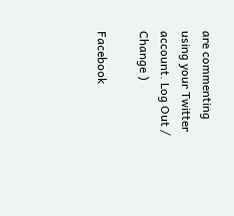are commenting using your Twitter account. Log Out /  Change )

Facebook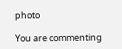photo

You are commenting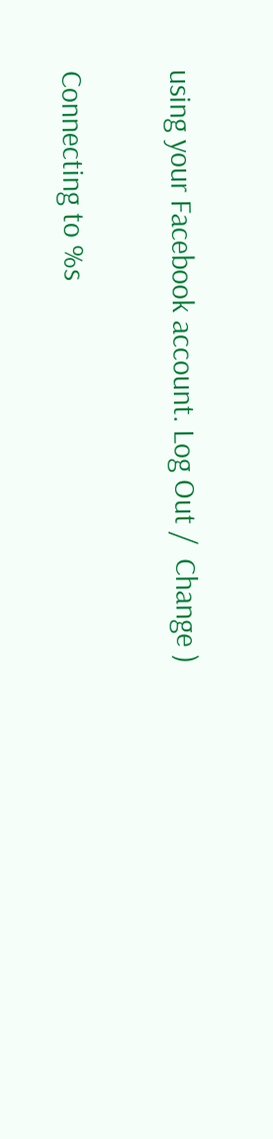using your Facebook account. Log Out /  Change )


Connecting to %s